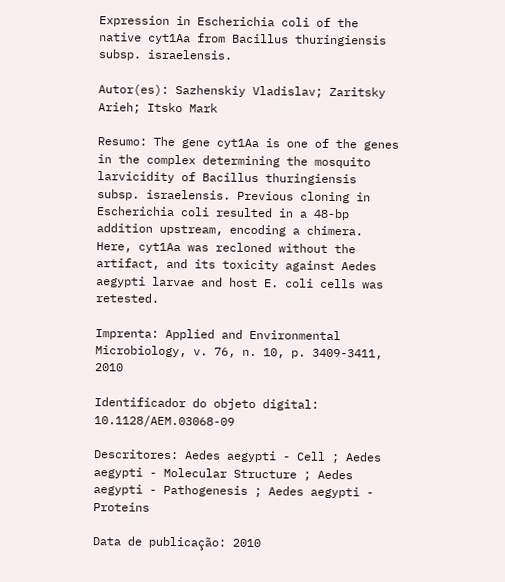Expression in Escherichia coli of the native cyt1Aa from Bacillus thuringiensis subsp. israelensis.

Autor(es): Sazhenskiy Vladislav; Zaritsky Arieh; Itsko Mark

Resumo: The gene cyt1Aa is one of the genes in the complex determining the mosquito larvicidity of Bacillus thuringiensis subsp. israelensis. Previous cloning in Escherichia coli resulted in a 48-bp addition upstream, encoding a chimera. Here, cyt1Aa was recloned without the artifact, and its toxicity against Aedes aegypti larvae and host E. coli cells was retested.

Imprenta: Applied and Environmental Microbiology, v. 76, n. 10, p. 3409-3411, 2010

Identificador do objeto digital: 10.1128/AEM.03068-09

Descritores: Aedes aegypti - Cell ; Aedes aegypti - Molecular Structure ; Aedes aegypti - Pathogenesis ; Aedes aegypti - Proteins

Data de publicação: 2010